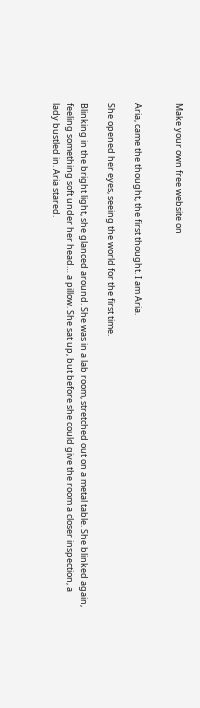Make your own free website on


Aria, came the thought, the first thought. I am Aria.

She opened her eyes, seeing the world for the first time.

Blinking in the bright light, she glanced around. She was in a lab room, stretched out on a metal table. She blinked again, feeling something soft under her head… a pillow. She sat up, but before she could give the room a closer inspection, a lady bustled in. Aria stared.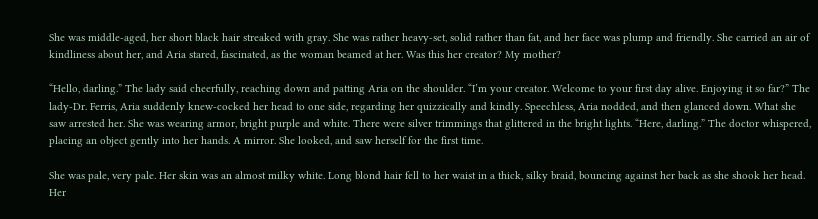She was middle-aged, her short black hair streaked with gray. She was rather heavy-set, solid rather than fat, and her face was plump and friendly. She carried an air of kindliness about her, and Aria stared, fascinated, as the woman beamed at her. Was this her creator? My mother?

“Hello, darling.” The lady said cheerfully, reaching down and patting Aria on the shoulder. “I’m your creator. Welcome to your first day alive. Enjoying it so far?” The lady-Dr. Ferris, Aria suddenly knew-cocked her head to one side, regarding her quizzically and kindly. Speechless, Aria nodded, and then glanced down. What she saw arrested her. She was wearing armor, bright purple and white. There were silver trimmings that glittered in the bright lights. “Here, darling.” The doctor whispered, placing an object gently into her hands. A mirror. She looked, and saw herself for the first time.

She was pale, very pale. Her skin was an almost milky white. Long blond hair fell to her waist in a thick, silky braid, bouncing against her back as she shook her head. Her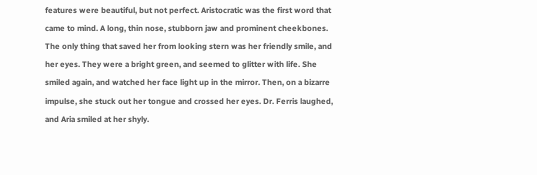features were beautiful, but not perfect. Aristocratic was the first word that came to mind. A long, thin nose, stubborn jaw and prominent cheekbones. The only thing that saved her from looking stern was her friendly smile, and her eyes. They were a bright green, and seemed to glitter with life. She smiled again, and watched her face light up in the mirror. Then, on a bizarre impulse, she stuck out her tongue and crossed her eyes. Dr. Ferris laughed, and Aria smiled at her shyly.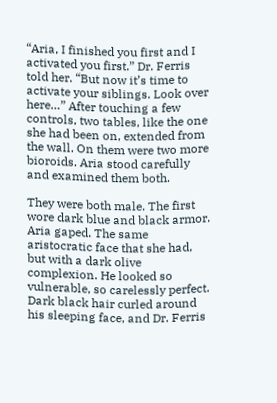“Aria, I finished you first and I activated you first.” Dr. Ferris told her. “But now it’s time to activate your siblings. Look over here…” After touching a few controls, two tables, like the one she had been on, extended from the wall. On them were two more bioroids. Aria stood carefully and examined them both.

They were both male. The first wore dark blue and black armor. Aria gaped. The same aristocratic face that she had, but with a dark olive complexion. He looked so vulnerable, so carelessly perfect. Dark black hair curled around his sleeping face, and Dr. Ferris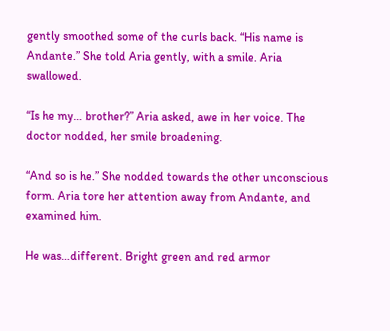gently smoothed some of the curls back. “His name is Andante.” She told Aria gently, with a smile. Aria swallowed.

“Is he my… brother?” Aria asked, awe in her voice. The doctor nodded, her smile broadening.

“And so is he.” She nodded towards the other unconscious form. Aria tore her attention away from Andante, and examined him.

He was…different. Bright green and red armor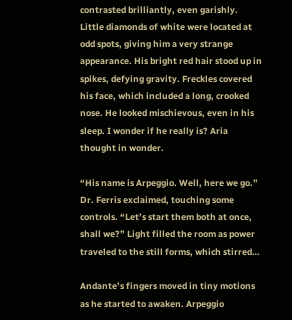contrasted brilliantly, even garishly. Little diamonds of white were located at odd spots, giving him a very strange appearance. His bright red hair stood up in spikes, defying gravity. Freckles covered his face, which included a long, crooked nose. He looked mischievous, even in his sleep. I wonder if he really is? Aria thought in wonder.

“His name is Arpeggio. Well, here we go.” Dr. Ferris exclaimed, touching some controls. “Let’s start them both at once, shall we?” Light filled the room as power traveled to the still forms, which stirred…

Andante’s fingers moved in tiny motions as he started to awaken. Arpeggio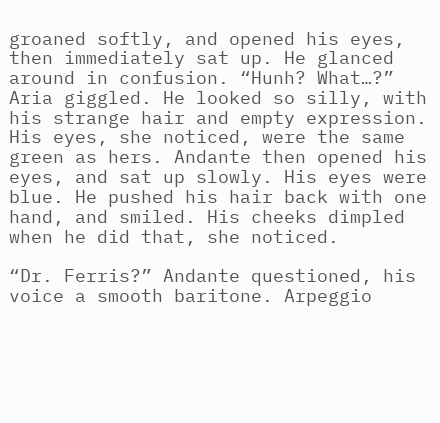groaned softly, and opened his eyes, then immediately sat up. He glanced around in confusion. “Hunh? What…?” Aria giggled. He looked so silly, with his strange hair and empty expression. His eyes, she noticed, were the same green as hers. Andante then opened his eyes, and sat up slowly. His eyes were blue. He pushed his hair back with one hand, and smiled. His cheeks dimpled when he did that, she noticed.

“Dr. Ferris?” Andante questioned, his voice a smooth baritone. Arpeggio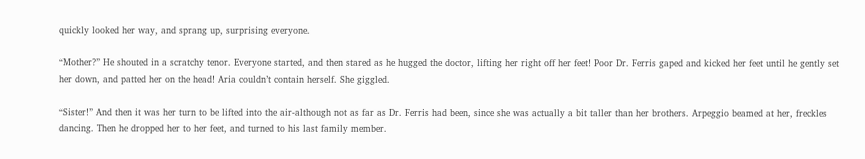quickly looked her way, and sprang up, surprising everyone.

“Mother?” He shouted in a scratchy tenor. Everyone started, and then stared as he hugged the doctor, lifting her right off her feet! Poor Dr. Ferris gaped and kicked her feet until he gently set her down, and patted her on the head! Aria couldn’t contain herself. She giggled.

“Sister!” And then it was her turn to be lifted into the air-although not as far as Dr. Ferris had been, since she was actually a bit taller than her brothers. Arpeggio beamed at her, freckles dancing. Then he dropped her to her feet, and turned to his last family member.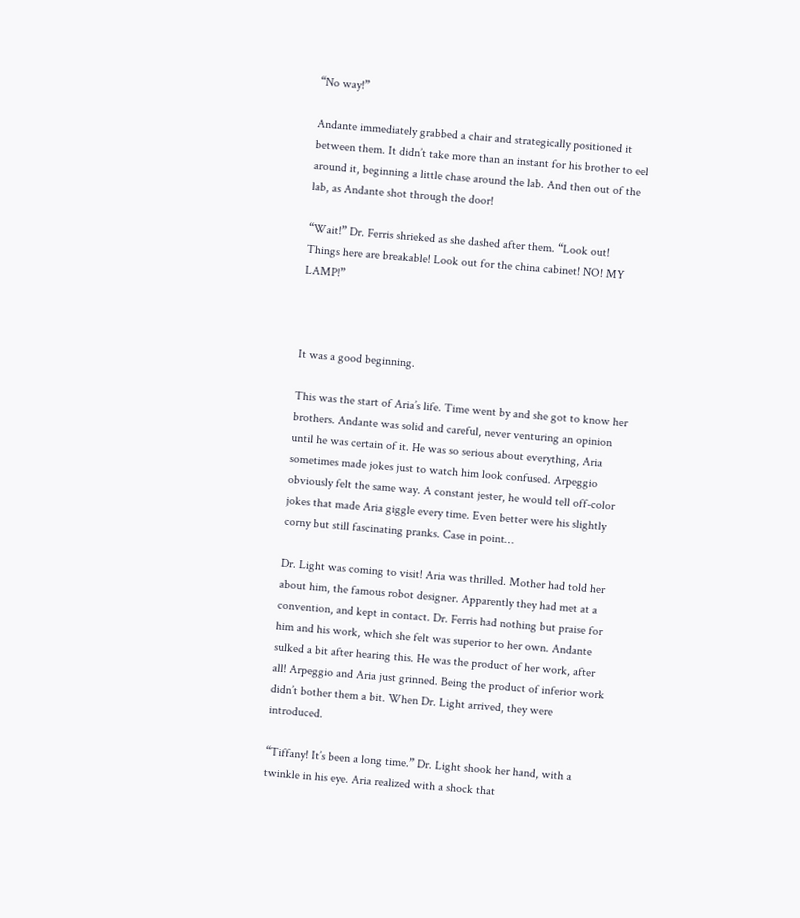“No way!”

Andante immediately grabbed a chair and strategically positioned it between them. It didn’t take more than an instant for his brother to eel around it, beginning a little chase around the lab. And then out of the lab, as Andante shot through the door!

“Wait!” Dr. Ferris shrieked as she dashed after them. “Look out! Things here are breakable! Look out for the china cabinet! NO! MY LAMP!”



It was a good beginning.

This was the start of Aria’s life. Time went by and she got to know her brothers. Andante was solid and careful, never venturing an opinion until he was certain of it. He was so serious about everything, Aria sometimes made jokes just to watch him look confused. Arpeggio obviously felt the same way. A constant jester, he would tell off-color jokes that made Aria giggle every time. Even better were his slightly corny but still fascinating pranks. Case in point…

Dr. Light was coming to visit! Aria was thrilled. Mother had told her about him, the famous robot designer. Apparently they had met at a convention, and kept in contact. Dr. Ferris had nothing but praise for him and his work, which she felt was superior to her own. Andante sulked a bit after hearing this. He was the product of her work, after all! Arpeggio and Aria just grinned. Being the product of inferior work didn’t bother them a bit. When Dr. Light arrived, they were introduced.

“Tiffany! It’s been a long time.” Dr. Light shook her hand, with a twinkle in his eye. Aria realized with a shock that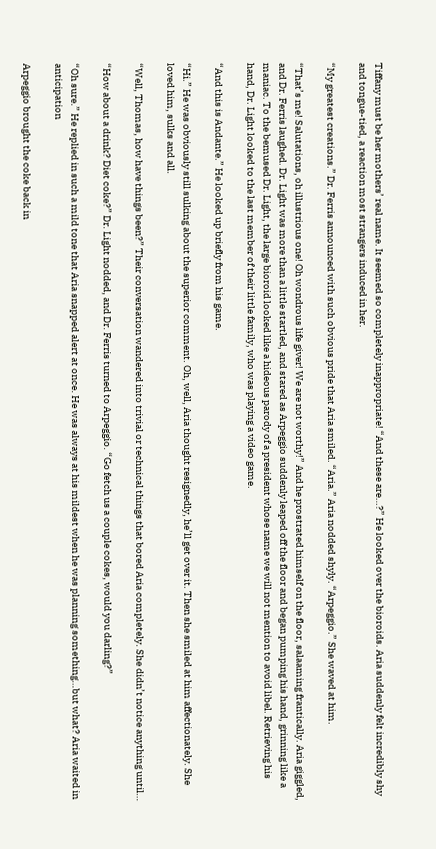Tiffany must be her mothers’ real name. It seemed so completely inappropriate! “And these are…?” He looked over the bioroids. Aria suddenly felt incredibly shy and tongue-tied, a reaction most strangers induced in her.

“My greatest creations.” Dr. Ferris announced with such obvious pride that Aria smiled. “Aria.” Aria nodded shyly. “Arpeggio.” She waved at him.

“That’s me! Salutations, oh illustrious one! Oh wondrous life giver! We are not worthy!” And he prostrated himself on the floor, salaaming frantically. Aria giggled, and Dr. Ferris laughed. Dr. Light was more than a little startled, and stared as Arpeggio suddenly leaped off the floor and began pumping his hand, grinning like a maniac. To the bemused Dr. Light, the large bioroid looked like a hideous parody of a president whose name we will not mention to avoid libel. Retrieving his hand, Dr. Light looked to the last member of their little family, who was playing a video game.

“And this is Andante.” He looked up briefly from his game.

“Hi.” He was obviously still sulking about the superior comment. Oh, well, Aria thought resignedly, he’ll get over it. Then she smiled at him affectionately. She loved him, sulks and all.

“Well, Thomas, how have things been?” Their conversation wandered into trivial or technical things that bored Aria completely. She didn’t notice anything until…

“How about a drink? Diet coke?” Dr. Light nodded, and Dr. Ferris turned to Arpeggio. “Go fetch us a couple cokes, would you darling?”

“Oh sure.” He replied in such a mild tone that Aria snapped alert at once. He was always at his mildest when he was planning something…but what? Aria waited in anticipation

Arpeggio brought the coke back in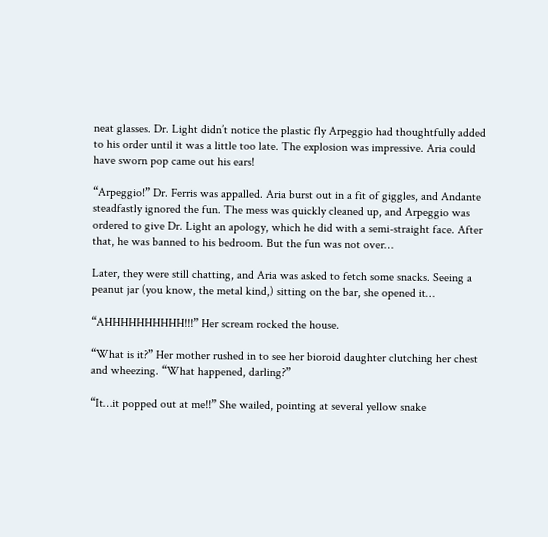neat glasses. Dr. Light didn’t notice the plastic fly Arpeggio had thoughtfully added to his order until it was a little too late. The explosion was impressive. Aria could have sworn pop came out his ears!

“Arpeggio!” Dr. Ferris was appalled. Aria burst out in a fit of giggles, and Andante steadfastly ignored the fun. The mess was quickly cleaned up, and Arpeggio was ordered to give Dr. Light an apology, which he did with a semi-straight face. After that, he was banned to his bedroom. But the fun was not over…

Later, they were still chatting, and Aria was asked to fetch some snacks. Seeing a peanut jar (you know, the metal kind,) sitting on the bar, she opened it…

“AHHHHHHHHHH!!!” Her scream rocked the house.

“What is it?” Her mother rushed in to see her bioroid daughter clutching her chest and wheezing. “What happened, darling?”

“It…it popped out at me!!” She wailed, pointing at several yellow snake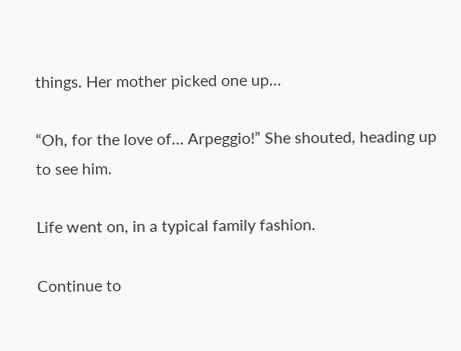things. Her mother picked one up…

“Oh, for the love of… Arpeggio!” She shouted, heading up to see him.

Life went on, in a typical family fashion.

Continue to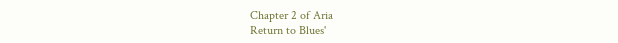Chapter 2 of Aria
Return to Blues'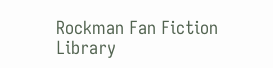Rockman Fan Fiction Library